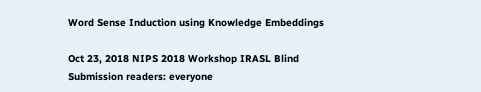Word Sense Induction using Knowledge Embeddings

Oct 23, 2018 NIPS 2018 Workshop IRASL Blind Submission readers: everyone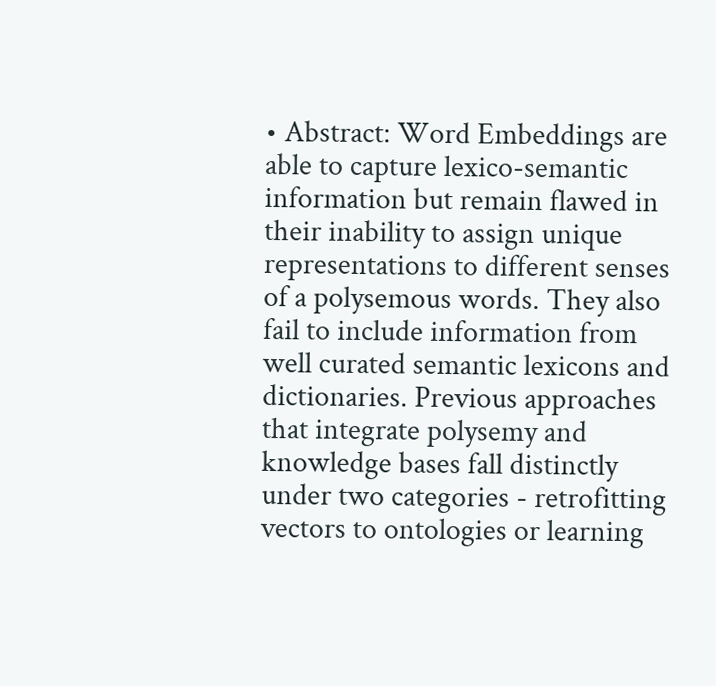• Abstract: Word Embeddings are able to capture lexico-semantic information but remain flawed in their inability to assign unique representations to different senses of a polysemous words. They also fail to include information from well curated semantic lexicons and dictionaries. Previous approaches that integrate polysemy and knowledge bases fall distinctly under two categories - retrofitting vectors to ontologies or learning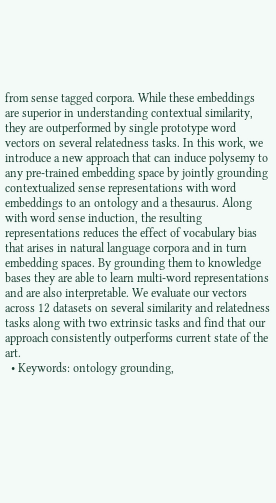from sense tagged corpora. While these embeddings are superior in understanding contextual similarity, they are outperformed by single prototype word vectors on several relatedness tasks. In this work, we introduce a new approach that can induce polysemy to any pre-trained embedding space by jointly grounding contextualized sense representations with word embeddings to an ontology and a thesaurus. Along with word sense induction, the resulting representations reduces the effect of vocabulary bias that arises in natural language corpora and in turn embedding spaces. By grounding them to knowledge bases they are able to learn multi-word representations and are also interpretable. We evaluate our vectors across 12 datasets on several similarity and relatedness tasks along with two extrinsic tasks and find that our approach consistently outperforms current state of the art.
  • Keywords: ontology grounding,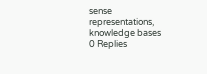sense representations, knowledge bases
0 Replies